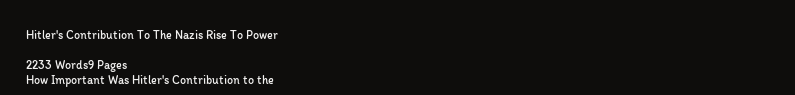Hitler's Contribution To The Nazis Rise To Power

2233 Words9 Pages
How Important Was Hitler's Contribution to the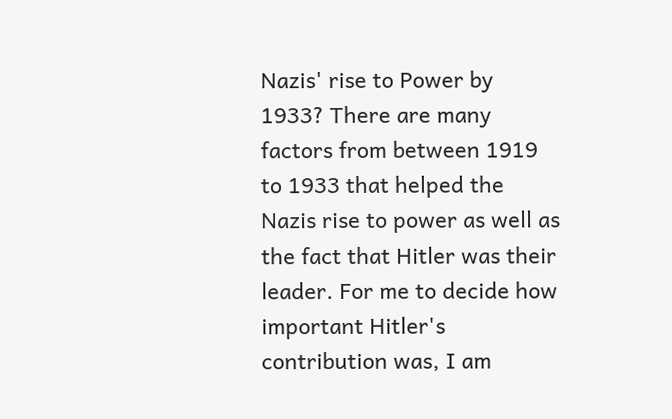Nazis' rise to Power by 1933? There are many factors from between 1919 to 1933 that helped the Nazis rise to power as well as the fact that Hitler was their leader. For me to decide how important Hitler's contribution was, I am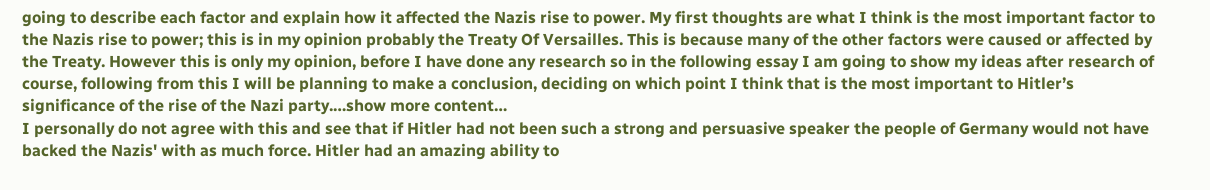going to describe each factor and explain how it affected the Nazis rise to power. My first thoughts are what I think is the most important factor to the Nazis rise to power; this is in my opinion probably the Treaty Of Versailles. This is because many of the other factors were caused or affected by the Treaty. However this is only my opinion, before I have done any research so in the following essay I am going to show my ideas after research of course, following from this I will be planning to make a conclusion, deciding on which point I think that is the most important to Hitler’s significance of the rise of the Nazi party.…show more content…
I personally do not agree with this and see that if Hitler had not been such a strong and persuasive speaker the people of Germany would not have backed the Nazis' with as much force. Hitler had an amazing ability to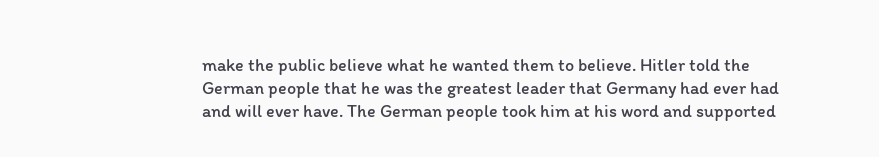make the public believe what he wanted them to believe. Hitler told the German people that he was the greatest leader that Germany had ever had and will ever have. The German people took him at his word and supported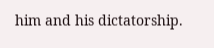him and his dictatorship.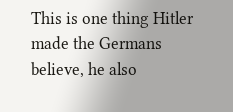This is one thing Hitler made the Germans believe, he also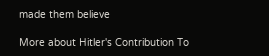made them believe

More about Hitler's Contribution To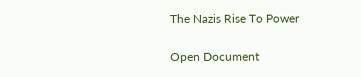The Nazis Rise To Power

Open Document